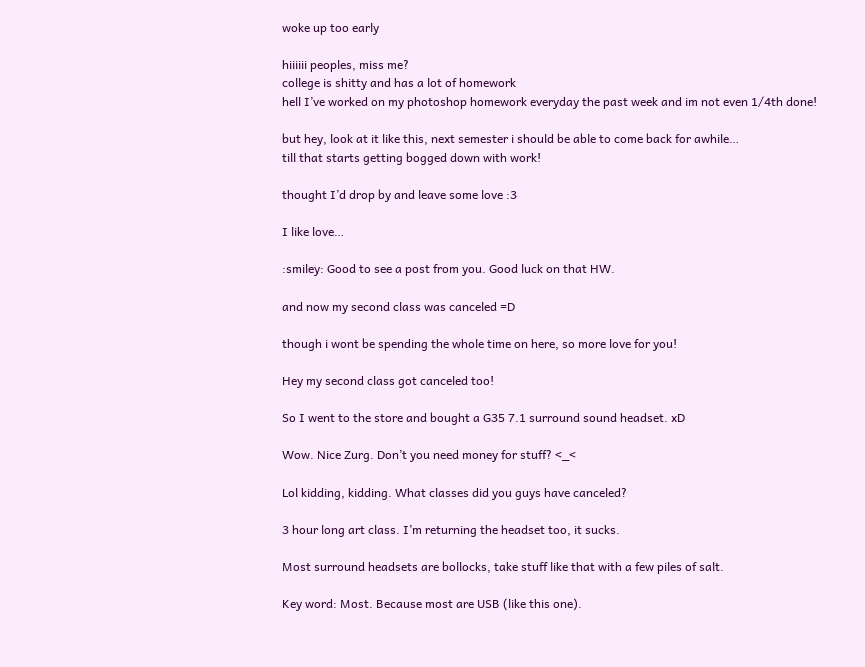woke up too early

hiiiiii peoples, miss me?
college is shitty and has a lot of homework
hell I’ve worked on my photoshop homework everyday the past week and im not even 1/4th done!

but hey, look at it like this, next semester i should be able to come back for awhile…
till that starts getting bogged down with work!

thought I’d drop by and leave some love :3

I like love…

:smiley: Good to see a post from you. Good luck on that HW.

and now my second class was canceled =D

though i wont be spending the whole time on here, so more love for you!

Hey my second class got canceled too!

So I went to the store and bought a G35 7.1 surround sound headset. xD

Wow. Nice Zurg. Don’t you need money for stuff? <_<

Lol kidding, kidding. What classes did you guys have canceled?

3 hour long art class. I’m returning the headset too, it sucks.

Most surround headsets are bollocks, take stuff like that with a few piles of salt.

Key word: Most. Because most are USB (like this one).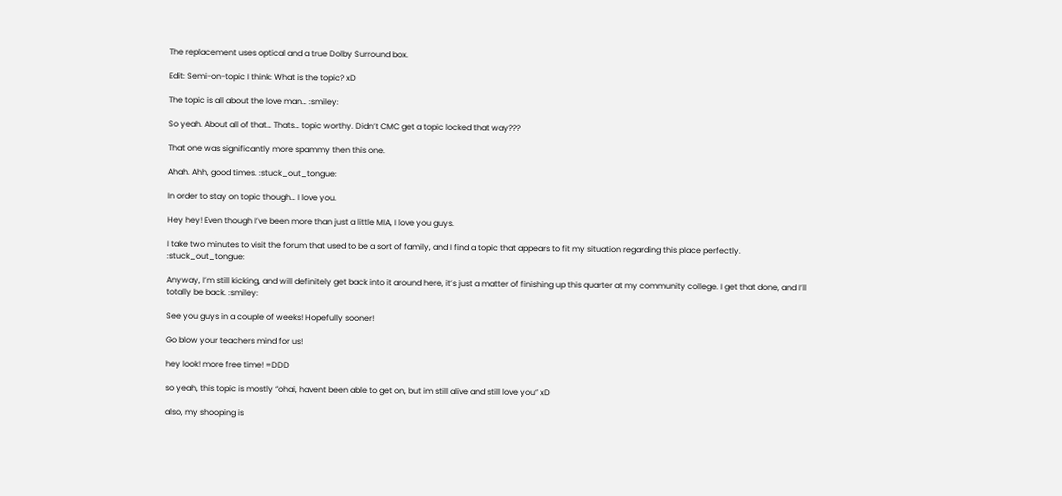The replacement uses optical and a true Dolby Surround box.

Edit: Semi-on-topic I think: What is the topic? xD

The topic is all about the love man… :smiley:

So yeah. About all of that… Thats… topic worthy. Didn’t CMC get a topic locked that way???

That one was significantly more spammy then this one.

Ahah. Ahh, good times. :stuck_out_tongue:

In order to stay on topic though… I love you.

Hey hey! Even though I’ve been more than just a little MIA, I love you guys.

I take two minutes to visit the forum that used to be a sort of family, and I find a topic that appears to fit my situation regarding this place perfectly. :stuck_out_tongue:

Anyway, I’m still kicking, and will definitely get back into it around here, it’s just a matter of finishing up this quarter at my community college. I get that done, and I’ll totally be back. :smiley:

See you guys in a couple of weeks! Hopefully sooner!

Go blow your teachers mind for us!

hey look! more free time! =DDD

so yeah, this topic is mostly “ohai, havent been able to get on, but im still alive and still love you” xD

also, my shooping is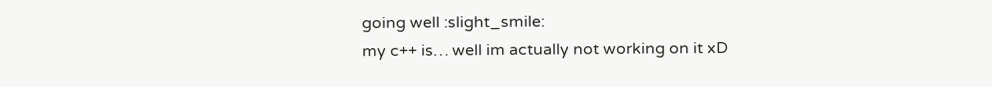going well :slight_smile:
my c++ is… well im actually not working on it xD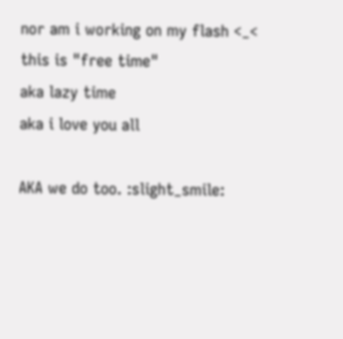nor am i working on my flash <_<
this is "free time"
aka lazy time
aka i love you all

AKA we do too. :slight_smile: